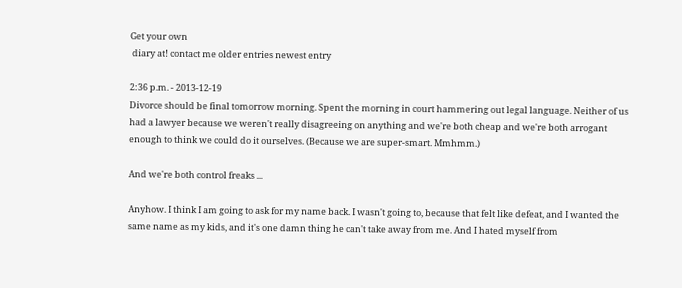Get your own
 diary at! contact me older entries newest entry

2:36 p.m. - 2013-12-19
Divorce should be final tomorrow morning. Spent the morning in court hammering out legal language. Neither of us had a lawyer because we weren't really disagreeing on anything and we're both cheap and we're both arrogant enough to think we could do it ourselves. (Because we are super-smart. Mmhmm.)

And we're both control freaks ...

Anyhow. I think I am going to ask for my name back. I wasn't going to, because that felt like defeat, and I wanted the same name as my kids, and it's one damn thing he can't take away from me. And I hated myself from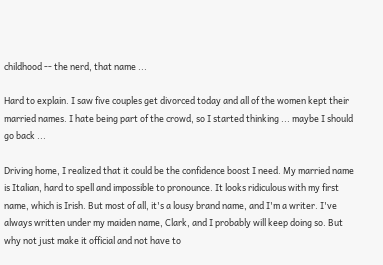childhood -- the nerd, that name ...

Hard to explain. I saw five couples get divorced today and all of the women kept their married names. I hate being part of the crowd, so I started thinking ... maybe I should go back ...

Driving home, I realized that it could be the confidence boost I need. My married name is Italian, hard to spell and impossible to pronounce. It looks ridiculous with my first name, which is Irish. But most of all, it's a lousy brand name, and I'm a writer. I've always written under my maiden name, Clark, and I probably will keep doing so. But why not just make it official and not have to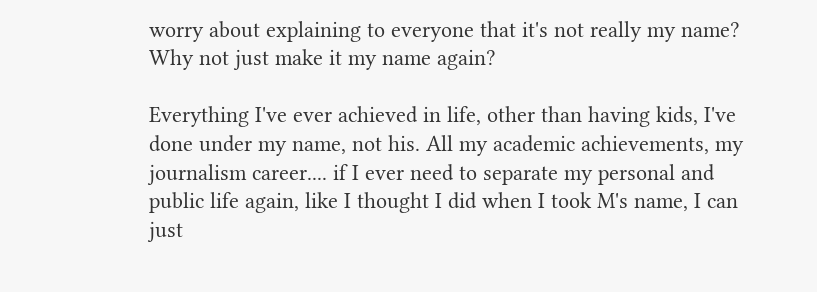worry about explaining to everyone that it's not really my name? Why not just make it my name again?

Everything I've ever achieved in life, other than having kids, I've done under my name, not his. All my academic achievements, my journalism career.... if I ever need to separate my personal and public life again, like I thought I did when I took M's name, I can just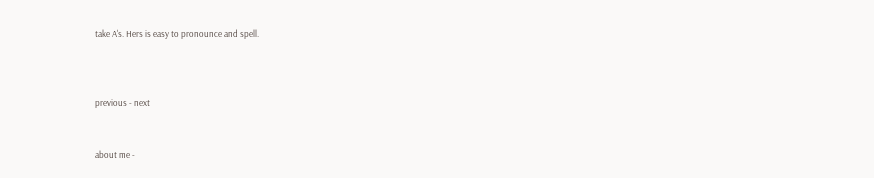take A's. Hers is easy to pronounce and spell.



previous - next


about me -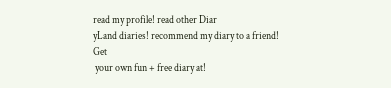read my profile! read other Diar
yLand diaries! recommend my diary to a friend! Get
 your own fun + free diary at!